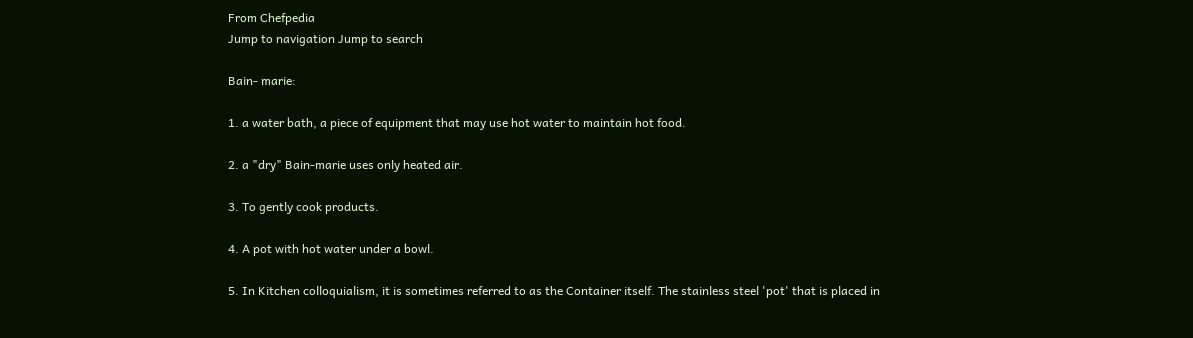From Chefpedia
Jump to navigation Jump to search

Bain- marie:

1. a water bath, a piece of equipment that may use hot water to maintain hot food.

2. a "dry" Bain-marie uses only heated air.

3. To gently cook products.

4. A pot with hot water under a bowl.

5. In Kitchen colloquialism, it is sometimes referred to as the Container itself. The stainless steel 'pot' that is placed in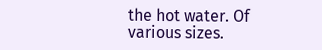the hot water. Of various sizes.